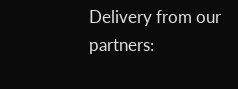Delivery from our partners: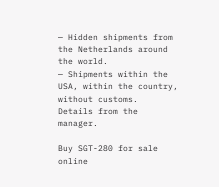— Hidden shipments from the Netherlands around the world.
— Shipments within the USA, within the country, without customs.
Details from the manager.

Buy SGT-280 for sale online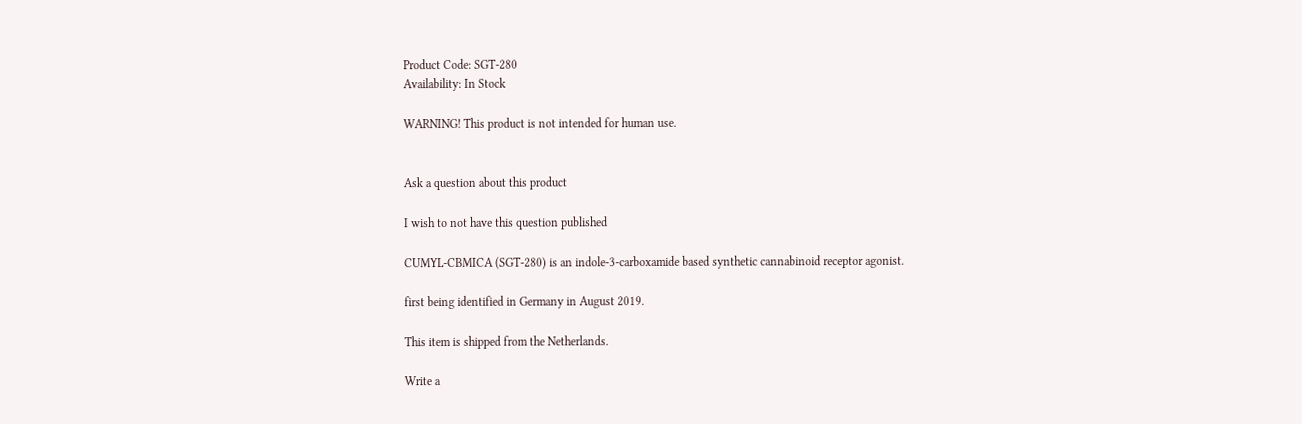Product Code: SGT-280
Availability: In Stock

WARNING! This product is not intended for human use.


Ask a question about this product

I wish to not have this question published

CUMYL-CBMICA (SGT-280) is an indole-3-carboxamide based synthetic cannabinoid receptor agonist.

first being identified in Germany in August 2019.

This item is shipped from the Netherlands.

Write a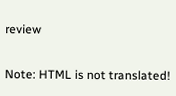review

Note: HTML is not translated!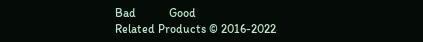Bad           Good
Related Products © 2016-2022